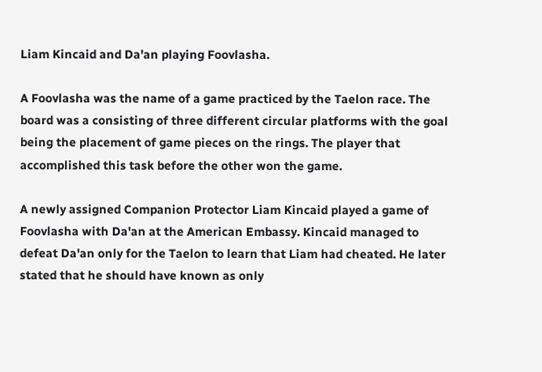Liam Kincaid and Da'an playing Foovlasha.

A Foovlasha was the name of a game practiced by the Taelon race. The board was a consisting of three different circular platforms with the goal being the placement of game pieces on the rings. The player that accomplished this task before the other won the game.

A newly assigned Companion Protector Liam Kincaid played a game of Foovlasha with Da'an at the American Embassy. Kincaid managed to defeat Da'an only for the Taelon to learn that Liam had cheated. He later stated that he should have known as only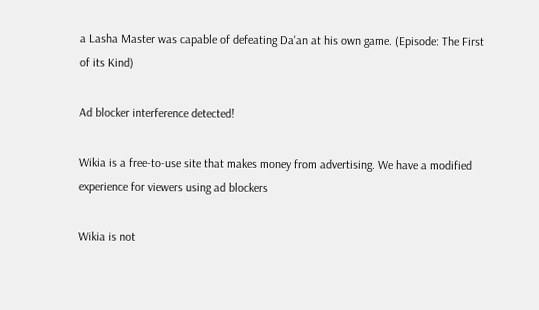a Lasha Master was capable of defeating Da'an at his own game. (Episode: The First of its Kind)

Ad blocker interference detected!

Wikia is a free-to-use site that makes money from advertising. We have a modified experience for viewers using ad blockers

Wikia is not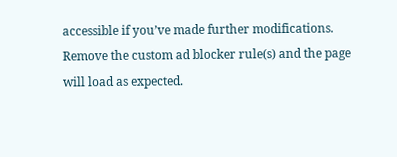accessible if you’ve made further modifications. Remove the custom ad blocker rule(s) and the page will load as expected.